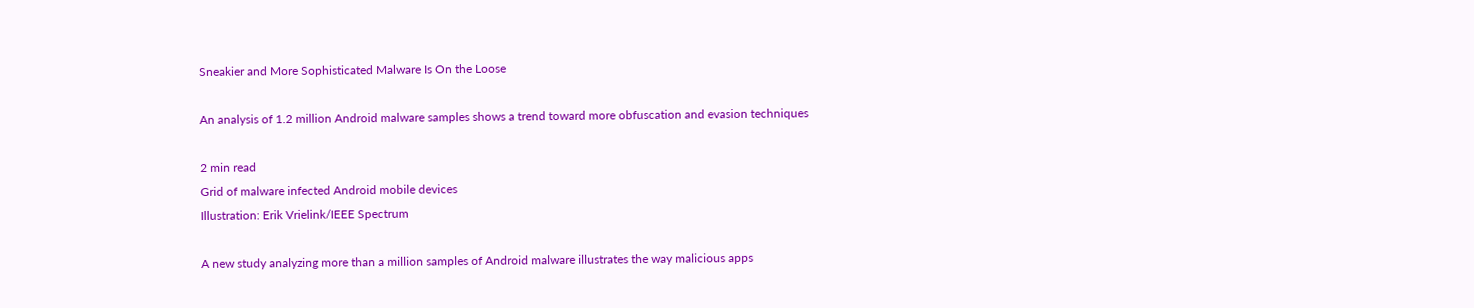Sneakier and More Sophisticated Malware Is On the Loose

An analysis of 1.2 million Android malware samples shows a trend toward more obfuscation and evasion techniques

2 min read
Grid of malware infected Android mobile devices
Illustration: Erik Vrielink/IEEE Spectrum

A new study analyzing more than a million samples of Android malware illustrates the way malicious apps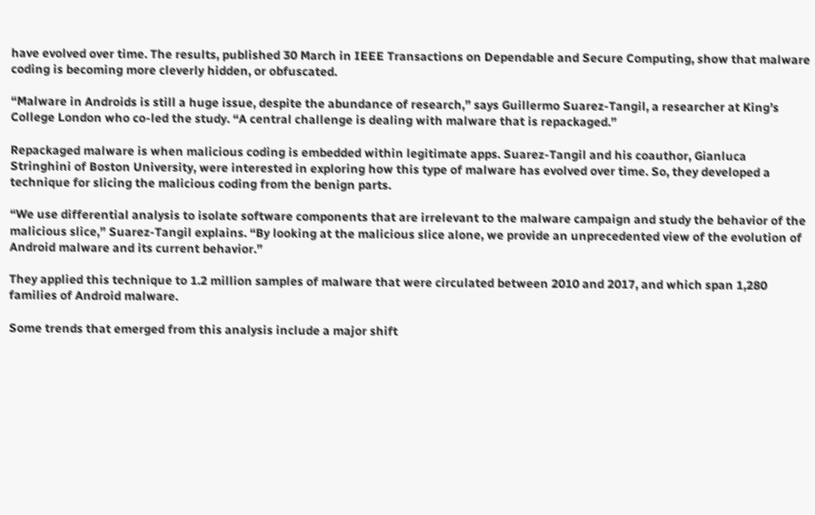have evolved over time. The results, published 30 March in IEEE Transactions on Dependable and Secure Computing, show that malware coding is becoming more cleverly hidden, or obfuscated.

“Malware in Androids is still a huge issue, despite the abundance of research,” says Guillermo Suarez-Tangil, a researcher at King’s College London who co-led the study. “A central challenge is dealing with malware that is repackaged.”

Repackaged malware is when malicious coding is embedded within legitimate apps. Suarez-Tangil and his coauthor, Gianluca Stringhini of Boston University, were interested in exploring how this type of malware has evolved over time. So, they developed a technique for slicing the malicious coding from the benign parts.

“We use differential analysis to isolate software components that are irrelevant to the malware campaign and study the behavior of the malicious slice,” Suarez-Tangil explains. “By looking at the malicious slice alone, we provide an unprecedented view of the evolution of Android malware and its current behavior.”

They applied this technique to 1.2 million samples of malware that were circulated between 2010 and 2017, and which span 1,280 families of Android malware.

Some trends that emerged from this analysis include a major shift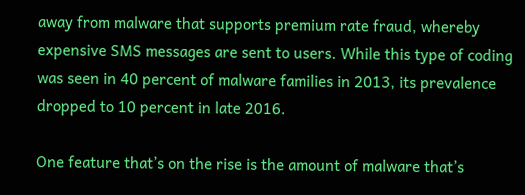away from malware that supports premium rate fraud, whereby expensive SMS messages are sent to users. While this type of coding was seen in 40 percent of malware families in 2013, its prevalence dropped to 10 percent in late 2016.

One feature that’s on the rise is the amount of malware that’s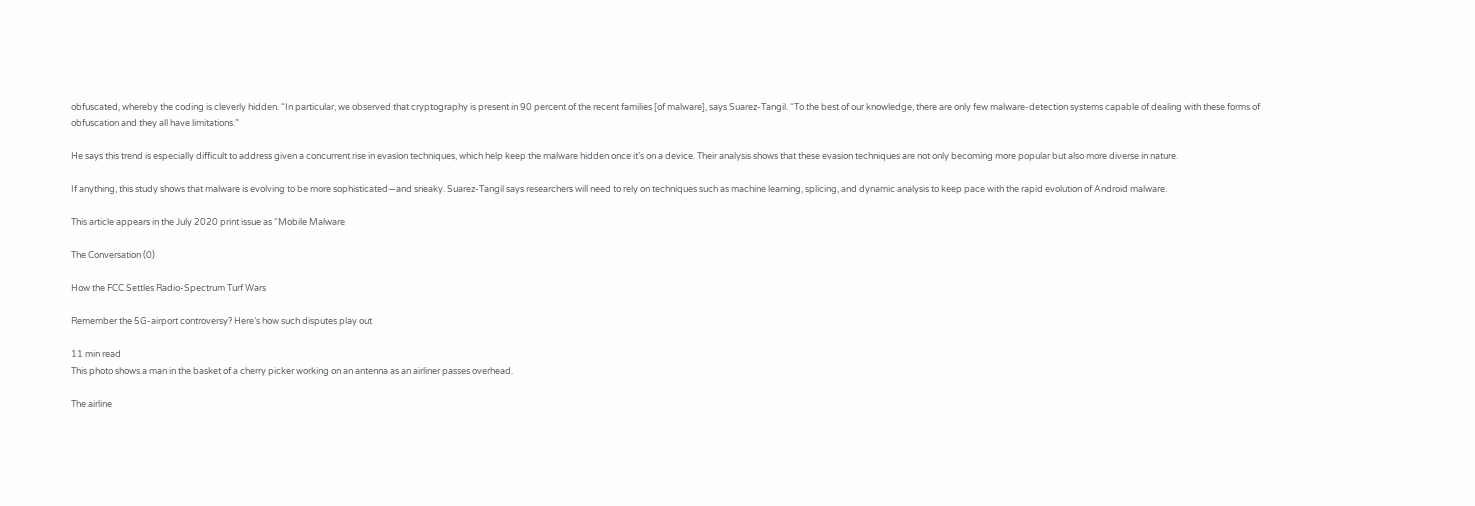obfuscated, whereby the coding is cleverly hidden. “In particular, we observed that cryptography is present in 90 percent of the recent families [of malware], says Suarez-Tangil. “To the best of our knowledge, there are only few malware-detection systems capable of dealing with these forms of obfuscation and they all have limitations.”

He says this trend is especially difficult to address given a concurrent rise in evasion techniques, which help keep the malware hidden once it’s on a device. Their analysis shows that these evasion techniques are not only becoming more popular but also more diverse in nature.

If anything, this study shows that malware is evolving to be more sophisticated—and sneaky. Suarez-Tangil says researchers will need to rely on techniques such as machine learning, splicing, and dynamic analysis to keep pace with the rapid evolution of Android malware.

This article appears in the July 2020 print issue as “Mobile Malware

The Conversation (0)

How the FCC Settles Radio-Spectrum Turf Wars

Remember the 5G-airport controversy? Here’s how such disputes play out

11 min read
This photo shows a man in the basket of a cherry picker working on an antenna as an airliner passes overhead.

The airline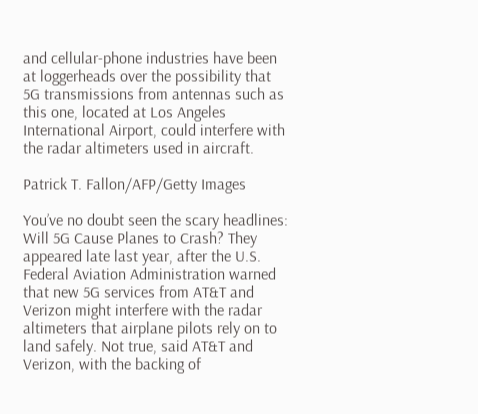and cellular-phone industries have been at loggerheads over the possibility that 5G transmissions from antennas such as this one, located at Los Angeles International Airport, could interfere with the radar altimeters used in aircraft.

Patrick T. Fallon/AFP/Getty Images

You’ve no doubt seen the scary headlines: Will 5G Cause Planes to Crash? They appeared late last year, after the U.S. Federal Aviation Administration warned that new 5G services from AT&T and Verizon might interfere with the radar altimeters that airplane pilots rely on to land safely. Not true, said AT&T and Verizon, with the backing of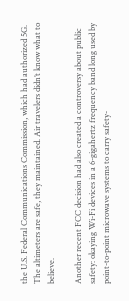the U.S. Federal Communications Commission, which had authorized 5G. The altimeters are safe, they maintained. Air travelers didn’t know what to believe.

Another recent FCC decision had also created a controversy about public safety: okaying Wi-Fi devices in a 6-gigahertz frequency band long used by point-to-point microwave systems to carry safety-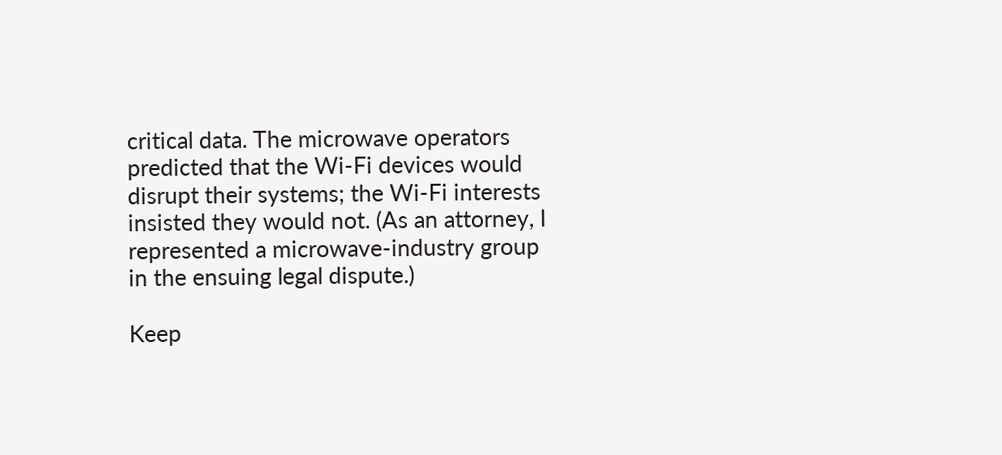critical data. The microwave operators predicted that the Wi-Fi devices would disrupt their systems; the Wi-Fi interests insisted they would not. (As an attorney, I represented a microwave-industry group in the ensuing legal dispute.)

Keep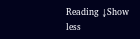Reading ↓Show less